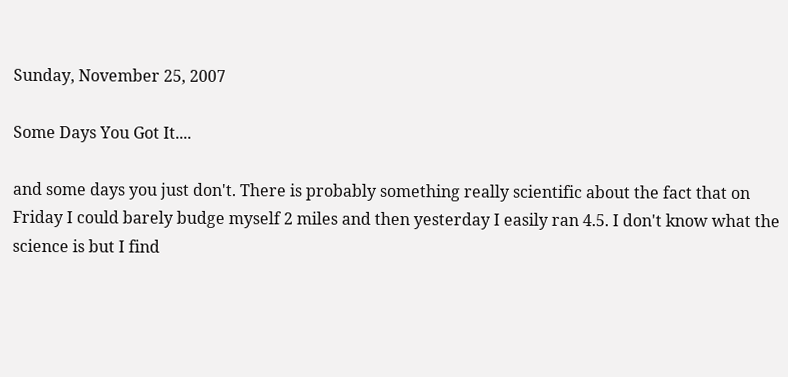Sunday, November 25, 2007

Some Days You Got It....

and some days you just don't. There is probably something really scientific about the fact that on Friday I could barely budge myself 2 miles and then yesterday I easily ran 4.5. I don't know what the science is but I find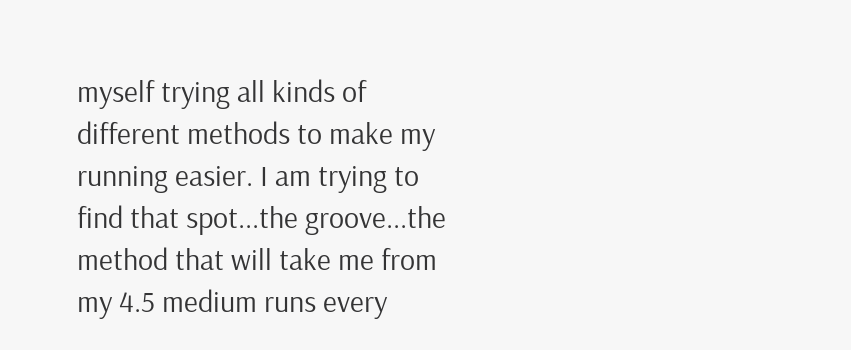myself trying all kinds of different methods to make my running easier. I am trying to find that spot...the groove...the method that will take me from my 4.5 medium runs every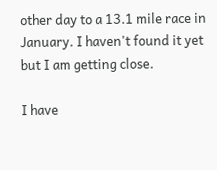other day to a 13.1 mile race in January. I haven't found it yet but I am getting close.

I have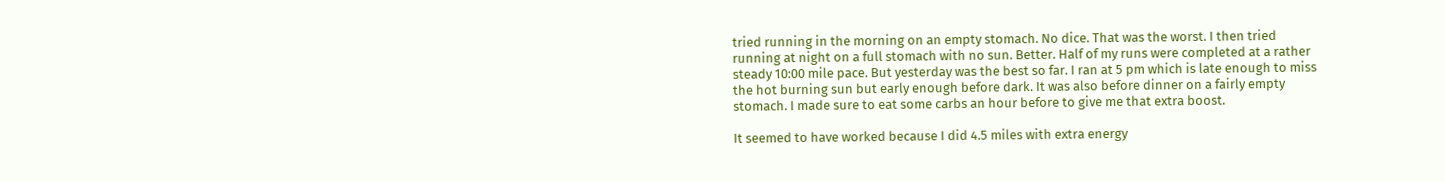tried running in the morning on an empty stomach. No dice. That was the worst. I then tried running at night on a full stomach with no sun. Better. Half of my runs were completed at a rather steady 10:00 mile pace. But yesterday was the best so far. I ran at 5 pm which is late enough to miss the hot burning sun but early enough before dark. It was also before dinner on a fairly empty stomach. I made sure to eat some carbs an hour before to give me that extra boost.

It seemed to have worked because I did 4.5 miles with extra energy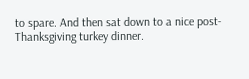to spare. And then sat down to a nice post-Thanksgiving turkey dinner.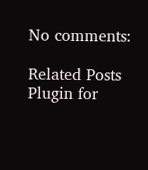No comments:

Related Posts Plugin for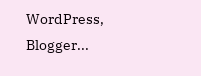WordPress, Blogger...